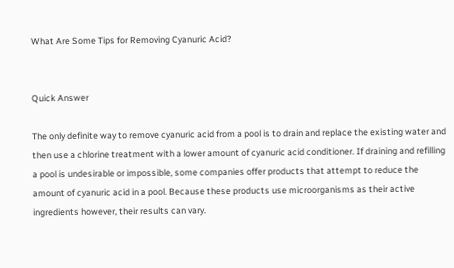What Are Some Tips for Removing Cyanuric Acid?


Quick Answer

The only definite way to remove cyanuric acid from a pool is to drain and replace the existing water and then use a chlorine treatment with a lower amount of cyanuric acid conditioner. If draining and refilling a pool is undesirable or impossible, some companies offer products that attempt to reduce the amount of cyanuric acid in a pool. Because these products use microorganisms as their active ingredients however, their results can vary.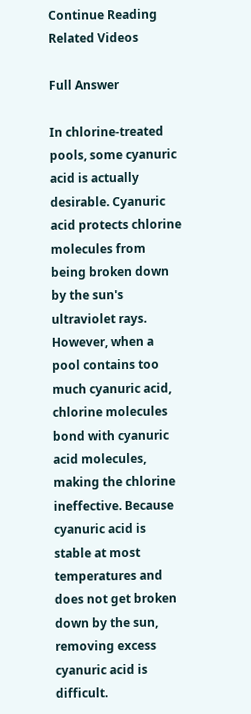Continue Reading
Related Videos

Full Answer

In chlorine-treated pools, some cyanuric acid is actually desirable. Cyanuric acid protects chlorine molecules from being broken down by the sun's ultraviolet rays. However, when a pool contains too much cyanuric acid, chlorine molecules bond with cyanuric acid molecules, making the chlorine ineffective. Because cyanuric acid is stable at most temperatures and does not get broken down by the sun, removing excess cyanuric acid is difficult.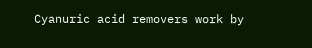Cyanuric acid removers work by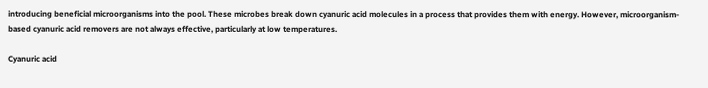introducing beneficial microorganisms into the pool. These microbes break down cyanuric acid molecules in a process that provides them with energy. However, microorganism-based cyanuric acid removers are not always effective, particularly at low temperatures.

Cyanuric acid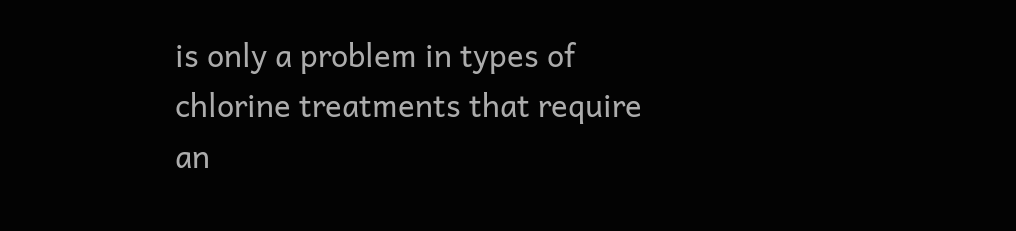is only a problem in types of chlorine treatments that require an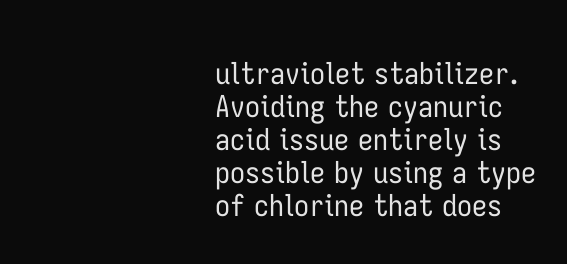ultraviolet stabilizer. Avoiding the cyanuric acid issue entirely is possible by using a type of chlorine that does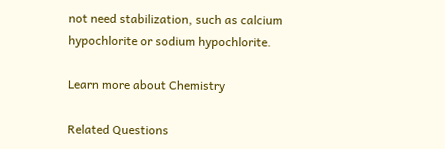not need stabilization, such as calcium hypochlorite or sodium hypochlorite.

Learn more about Chemistry

Related Questions